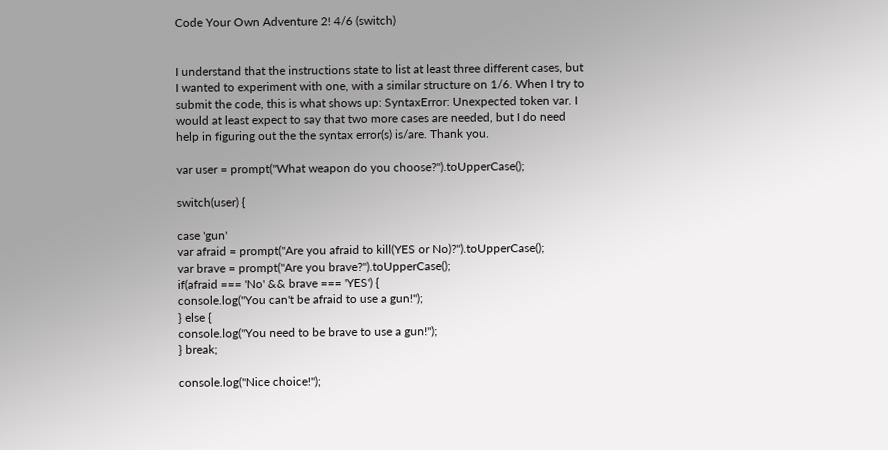Code Your Own Adventure 2! 4/6 (switch)


I understand that the instructions state to list at least three different cases, but I wanted to experiment with one, with a similar structure on 1/6. When I try to submit the code, this is what shows up: SyntaxError: Unexpected token var. I would at least expect to say that two more cases are needed, but I do need help in figuring out the the syntax error(s) is/are. Thank you.

var user = prompt("What weapon do you choose?").toUpperCase();

switch(user) {

case 'gun'
var afraid = prompt("Are you afraid to kill(YES or No)?").toUpperCase();
var brave = prompt("Are you brave?").toUpperCase();
if(afraid === 'No' && brave === 'YES') {
console.log("You can't be afraid to use a gun!");
} else {
console.log("You need to be brave to use a gun!");
} break;

console.log("Nice choice!");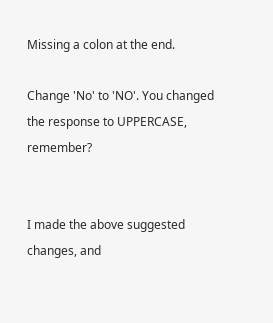Missing a colon at the end.

Change 'No' to 'NO'. You changed the response to UPPERCASE, remember?


I made the above suggested changes, and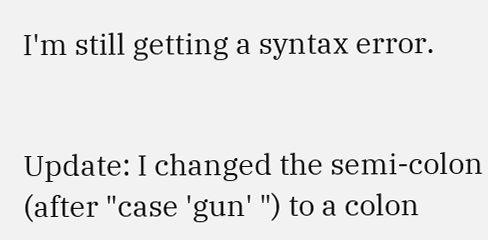I'm still getting a syntax error.


Update: I changed the semi-colon (after "case 'gun' ") to a colon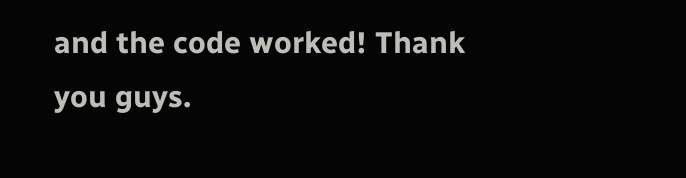and the code worked! Thank you guys.